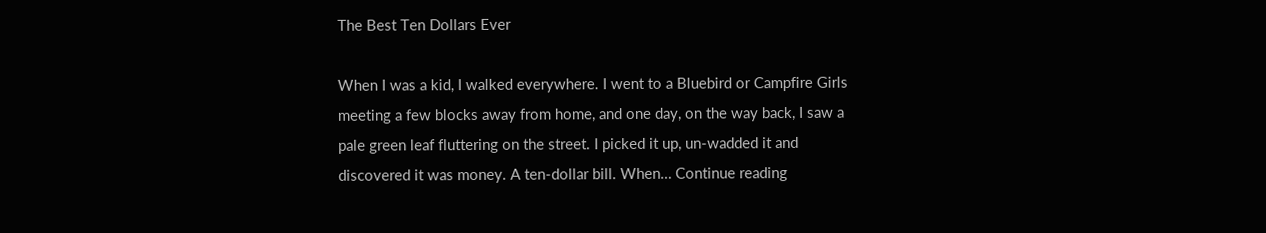The Best Ten Dollars Ever

When I was a kid, I walked everywhere. I went to a Bluebird or Campfire Girls meeting a few blocks away from home, and one day, on the way back, I saw a pale green leaf fluttering on the street. I picked it up, un-wadded it and discovered it was money. A ten-dollar bill. When… Continue reading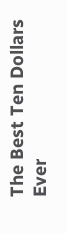The Best Ten Dollars Ever